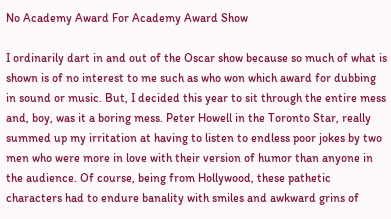No Academy Award For Academy Award Show

I ordinarily dart in and out of the Oscar show because so much of what is shown is of no interest to me such as who won which award for dubbing in sound or music. But, I decided this year to sit through the entire mess and, boy, was it a boring mess. Peter Howell in the Toronto Star, really summed up my irritation at having to listen to endless poor jokes by two men who were more in love with their version of humor than anyone in the audience. Of course, being from Hollywood, these pathetic characters had to endure banality with smiles and awkward grins of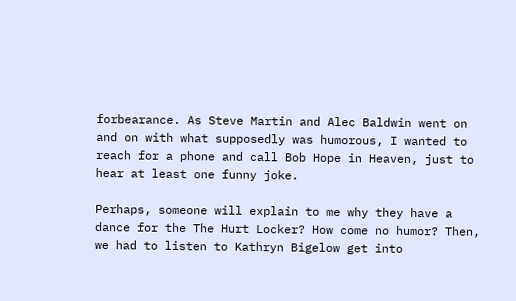forbearance. As Steve Martin and Alec Baldwin went on and on with what supposedly was humorous, I wanted to reach for a phone and call Bob Hope in Heaven, just to hear at least one funny joke.

Perhaps, someone will explain to me why they have a dance for the The Hurt Locker? How come no humor? Then, we had to listen to Kathryn Bigelow get into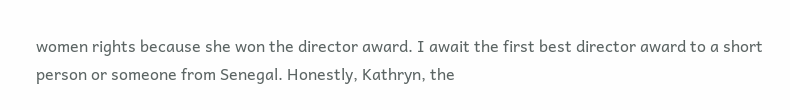women rights because she won the director award. I await the first best director award to a short person or someone from Senegal. Honestly, Kathryn, the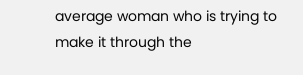average woman who is trying to make it through the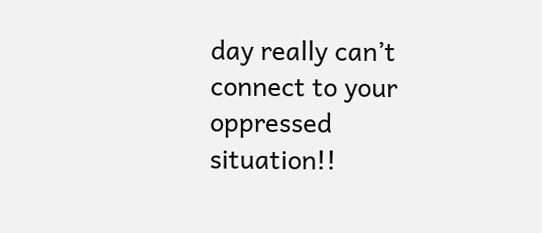day really can’t connect to your oppressed situation!!